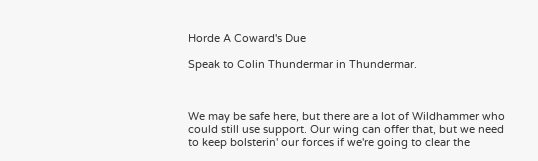Horde A Coward's Due

Speak to Colin Thundermar in Thundermar.



We may be safe here, but there are a lot of Wildhammer who could still use support. Our wing can offer that, but we need to keep bolsterin' our forces if we're going to clear the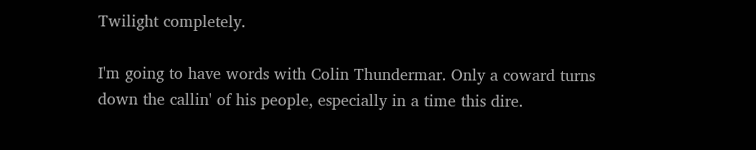Twilight completely.

I'm going to have words with Colin Thundermar. Only a coward turns down the callin' of his people, especially in a time this dire.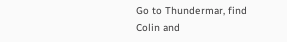Go to Thundermar, find Colin and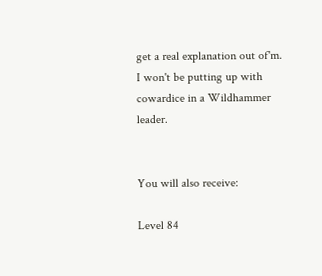get a real explanation out of'm. I won't be putting up with cowardice in a Wildhammer leader.


You will also receive:

Level 84